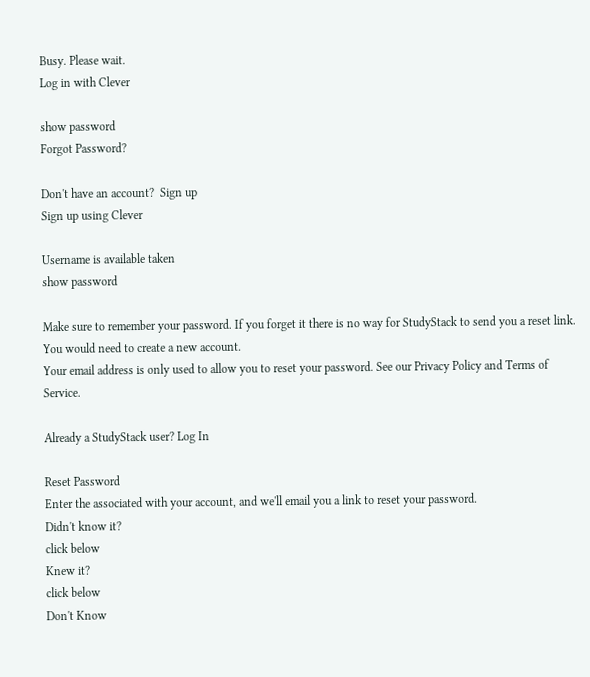Busy. Please wait.
Log in with Clever

show password
Forgot Password?

Don't have an account?  Sign up
Sign up using Clever

Username is available taken
show password

Make sure to remember your password. If you forget it there is no way for StudyStack to send you a reset link. You would need to create a new account.
Your email address is only used to allow you to reset your password. See our Privacy Policy and Terms of Service.

Already a StudyStack user? Log In

Reset Password
Enter the associated with your account, and we'll email you a link to reset your password.
Didn't know it?
click below
Knew it?
click below
Don't Know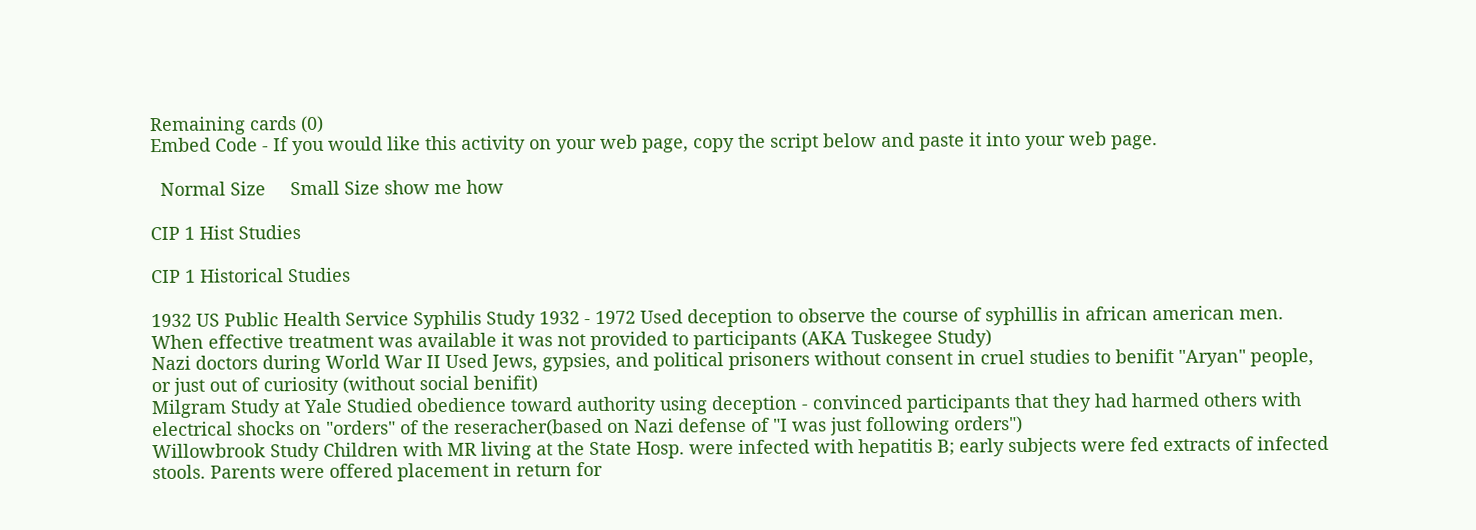Remaining cards (0)
Embed Code - If you would like this activity on your web page, copy the script below and paste it into your web page.

  Normal Size     Small Size show me how

CIP 1 Hist Studies

CIP 1 Historical Studies

1932 US Public Health Service Syphilis Study 1932 - 1972 Used deception to observe the course of syphillis in african american men. When effective treatment was available it was not provided to participants (AKA Tuskegee Study)
Nazi doctors during World War II Used Jews, gypsies, and political prisoners without consent in cruel studies to benifit "Aryan" people, or just out of curiosity (without social benifit)
Milgram Study at Yale Studied obedience toward authority using deception - convinced participants that they had harmed others with electrical shocks on "orders" of the reseracher(based on Nazi defense of "I was just following orders")
Willowbrook Study Children with MR living at the State Hosp. were infected with hepatitis B; early subjects were fed extracts of infected stools. Parents were offered placement in return for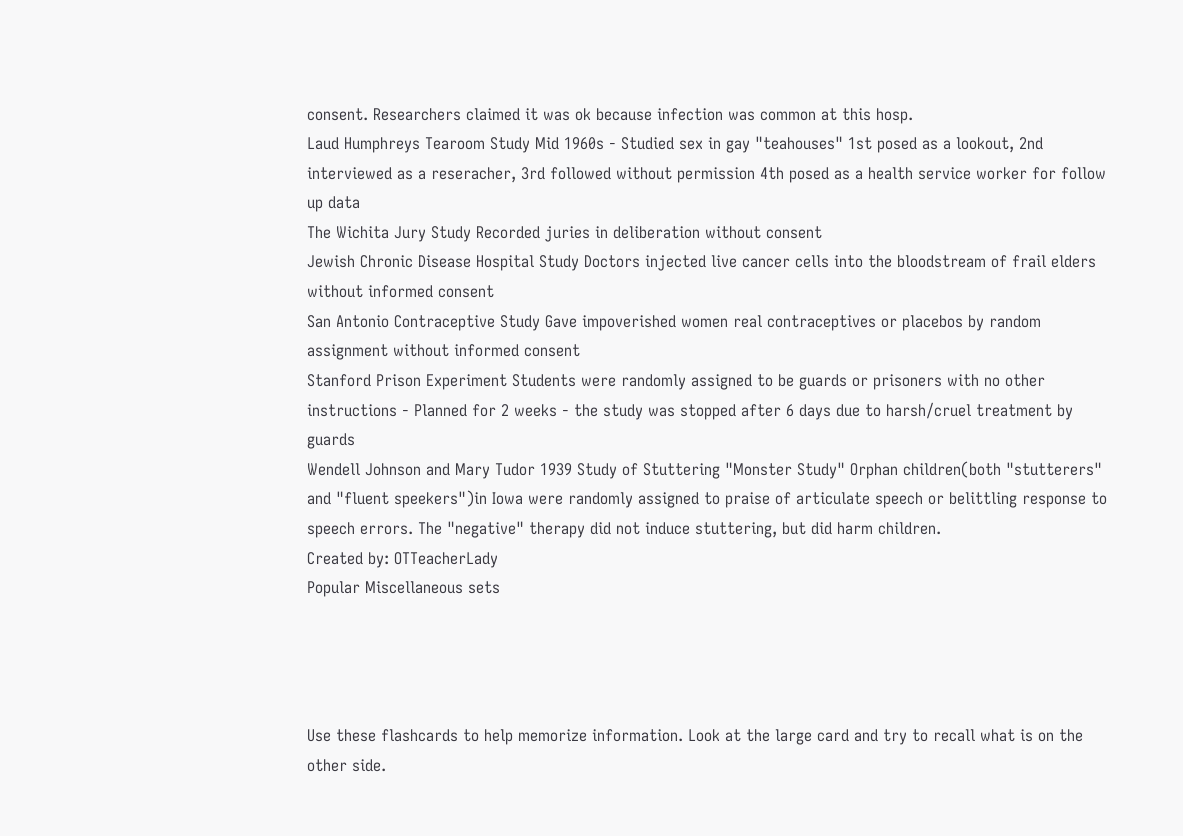consent. Researchers claimed it was ok because infection was common at this hosp.
Laud Humphreys Tearoom Study Mid 1960s - Studied sex in gay "teahouses" 1st posed as a lookout, 2nd interviewed as a reseracher, 3rd followed without permission 4th posed as a health service worker for follow up data
The Wichita Jury Study Recorded juries in deliberation without consent
Jewish Chronic Disease Hospital Study Doctors injected live cancer cells into the bloodstream of frail elders without informed consent
San Antonio Contraceptive Study Gave impoverished women real contraceptives or placebos by random assignment without informed consent
Stanford Prison Experiment Students were randomly assigned to be guards or prisoners with no other instructions - Planned for 2 weeks - the study was stopped after 6 days due to harsh/cruel treatment by guards
Wendell Johnson and Mary Tudor 1939 Study of Stuttering "Monster Study" Orphan children(both "stutterers" and "fluent speekers")in Iowa were randomly assigned to praise of articulate speech or belittling response to speech errors. The "negative" therapy did not induce stuttering, but did harm children.
Created by: OTTeacherLady
Popular Miscellaneous sets




Use these flashcards to help memorize information. Look at the large card and try to recall what is on the other side.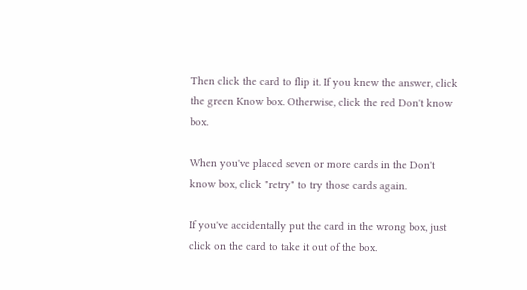Then click the card to flip it. If you knew the answer, click the green Know box. Otherwise, click the red Don't know box.

When you've placed seven or more cards in the Don't know box, click "retry" to try those cards again.

If you've accidentally put the card in the wrong box, just click on the card to take it out of the box.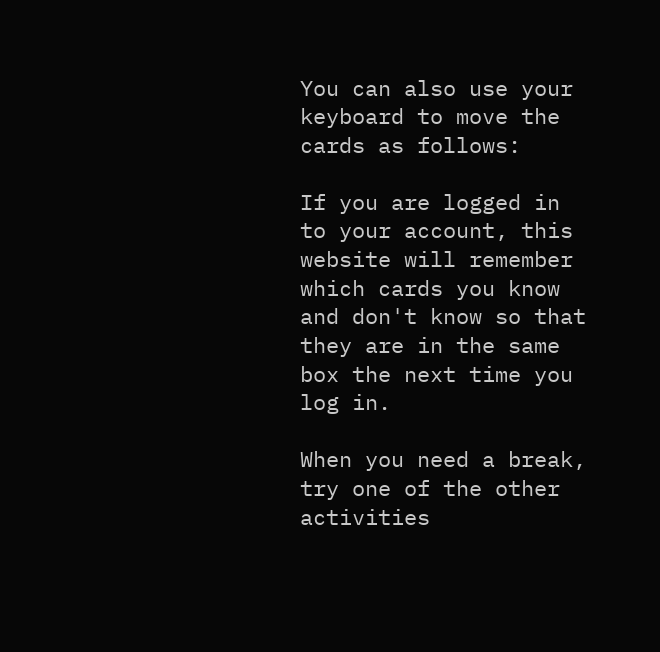You can also use your keyboard to move the cards as follows:

If you are logged in to your account, this website will remember which cards you know and don't know so that they are in the same box the next time you log in.

When you need a break, try one of the other activities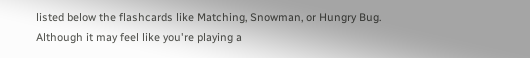listed below the flashcards like Matching, Snowman, or Hungry Bug. Although it may feel like you're playing a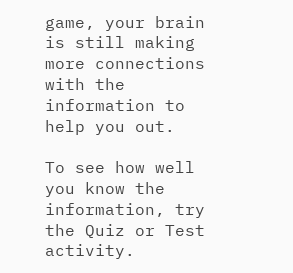game, your brain is still making more connections with the information to help you out.

To see how well you know the information, try the Quiz or Test activity.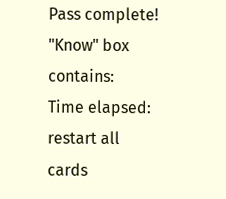Pass complete!
"Know" box contains:
Time elapsed:
restart all cards